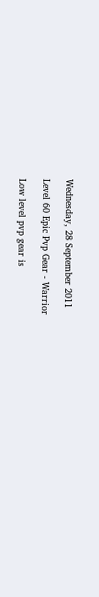Wednesday, 28 September 2011

Level 60 Epic Pvp Gear - Warrior

Low level pvp gear is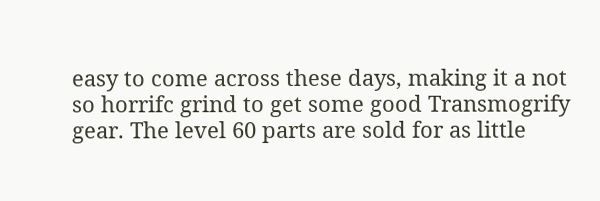easy to come across these days, making it a not so horrifc grind to get some good Transmogrify gear. The level 60 parts are sold for as little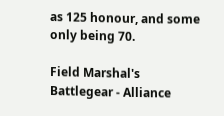as 125 honour, and some only being 70.

Field Marshal's Battlegear - Alliance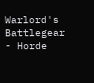Warlord's Battlegear - Horde